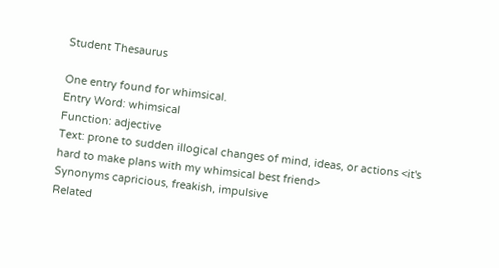Student Thesaurus

One entry found for whimsical.
Entry Word: whimsical
Function: adjective
Text: prone to sudden illogical changes of mind, ideas, or actions <it's hard to make plans with my whimsical best friend>
Synonyms capricious, freakish, impulsive
Related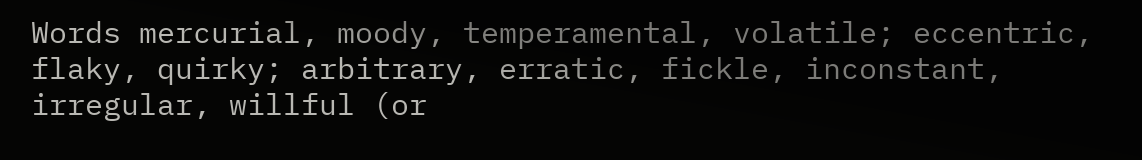Words mercurial, moody, temperamental, volatile; eccentric, flaky, quirky; arbitrary, erratic, fickle, inconstant, irregular, willful (or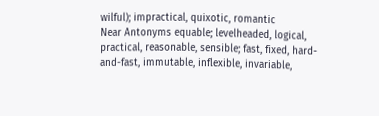wilful); impractical, quixotic, romantic
Near Antonyms equable; levelheaded, logical, practical, reasonable, sensible; fast, fixed, hard-and-fast, immutable, inflexible, invariable,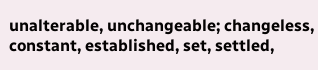unalterable, unchangeable; changeless, constant, established, set, settled,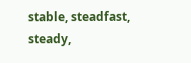stable, steadfast, steady,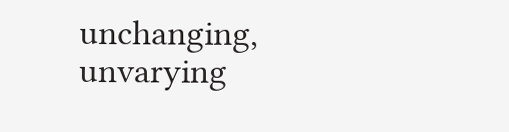unchanging, unvarying